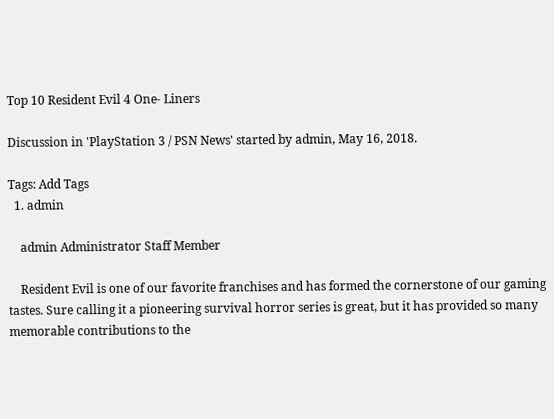Top 10 Resident Evil 4 One- Liners

Discussion in 'PlayStation 3 / PSN News' started by admin, May 16, 2018.

Tags: Add Tags
  1. admin

    admin Administrator Staff Member

    Resident Evil is one of our favorite franchises and has formed the cornerstone of our gaming tastes. Sure calling it a pioneering survival horror series is great, but it has provided so many memorable contributions to the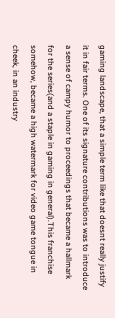gaming landscape, that a simple term like that doesnt really justify it in fair terms. One of its signature contributions was to introduce a sense of campy humor to proceedings that became a hallmark for the series(and a staple in gaming in general).This franchise somehow, became a high watermark for video game tongue in cheek, in an industry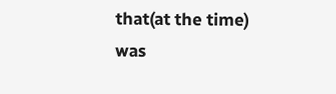that(at the time) was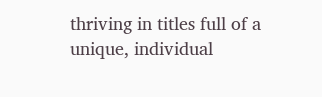thriving in titles full of a unique, individual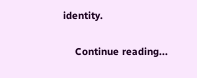identity.

    Continue reading...